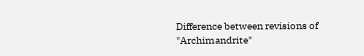Difference between revisions of "Archimandrite"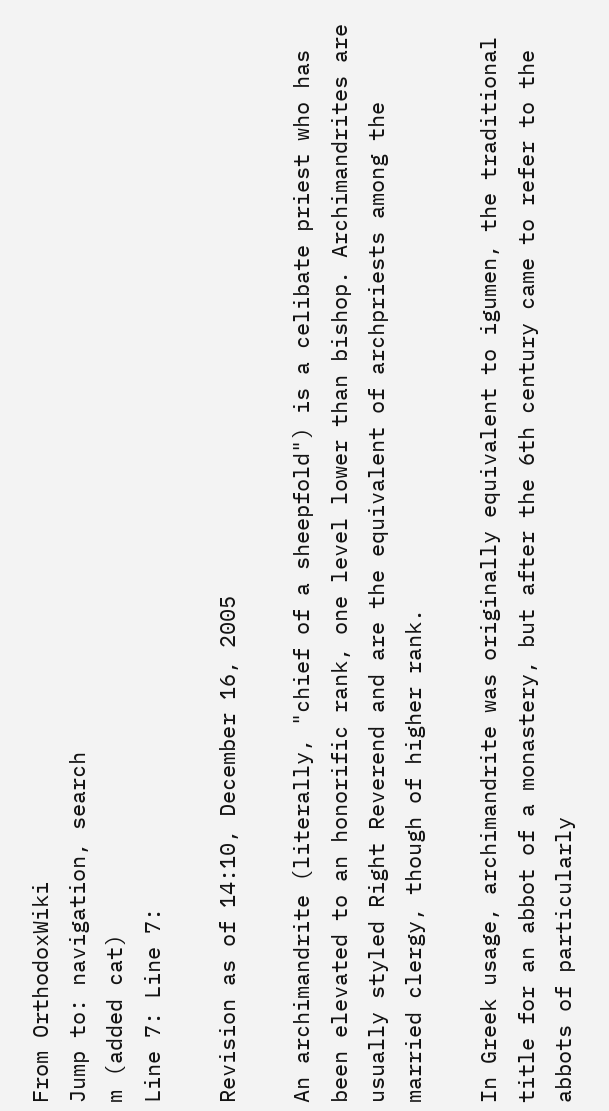From OrthodoxWiki
Jump to: navigation, search
m (added cat)
Line 7: Line 7:

Revision as of 14:10, December 16, 2005

An archimandrite (literally, "chief of a sheepfold") is a celibate priest who has been elevated to an honorific rank, one level lower than bishop. Archimandrites are usually styled Right Reverend and are the equivalent of archpriests among the married clergy, though of higher rank.

In Greek usage, archimandrite was originally equivalent to igumen, the traditional title for an abbot of a monastery, but after the 6th century came to refer to the abbots of particularly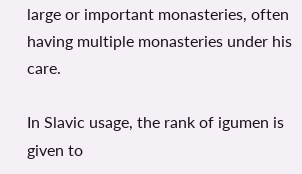large or important monasteries, often having multiple monasteries under his care.

In Slavic usage, the rank of igumen is given to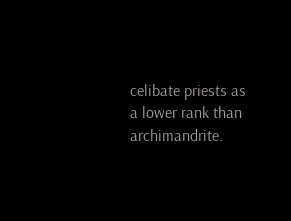celibate priests as a lower rank than archimandrite.